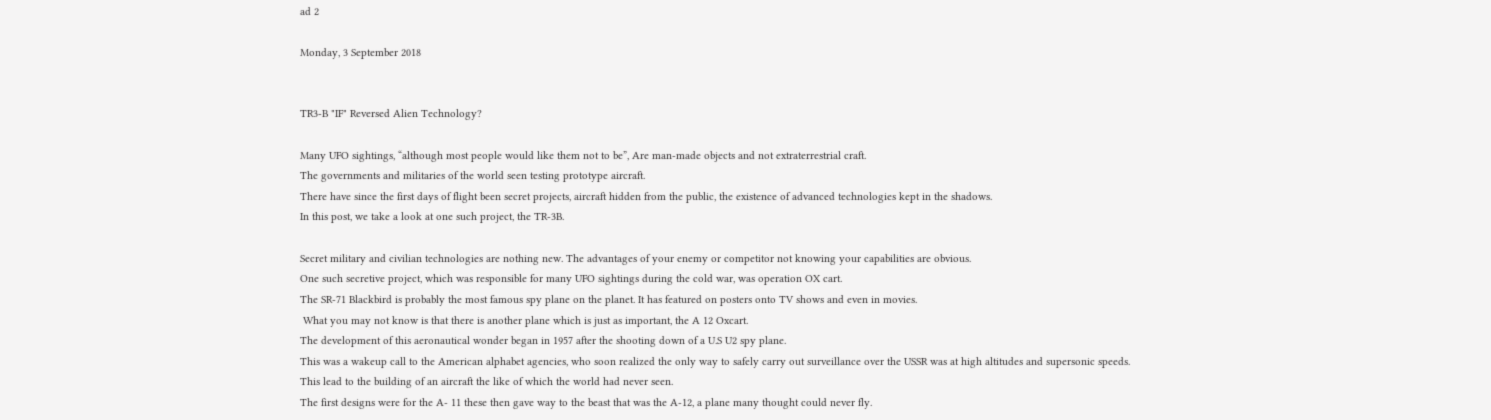ad 2

Monday, 3 September 2018


TR3-B "IF" Reversed Alien Technology?

Many UFO sightings, “although most people would like them not to be”, Are man-made objects and not extraterrestrial craft.
The governments and militaries of the world seen testing prototype aircraft.
There have since the first days of flight been secret projects, aircraft hidden from the public, the existence of advanced technologies kept in the shadows.
In this post, we take a look at one such project, the TR-3B.

Secret military and civilian technologies are nothing new. The advantages of your enemy or competitor not knowing your capabilities are obvious.
One such secretive project, which was responsible for many UFO sightings during the cold war, was operation OX cart.
The SR-71 Blackbird is probably the most famous spy plane on the planet. It has featured on posters onto TV shows and even in movies.
 What you may not know is that there is another plane which is just as important, the A 12 Oxcart.
The development of this aeronautical wonder began in 1957 after the shooting down of a U.S U2 spy plane.
This was a wakeup call to the American alphabet agencies, who soon realized the only way to safely carry out surveillance over the USSR was at high altitudes and supersonic speeds.
This lead to the building of an aircraft the like of which the world had never seen.
The first designs were for the A- 11 these then gave way to the beast that was the A-12, a plane many thought could never fly.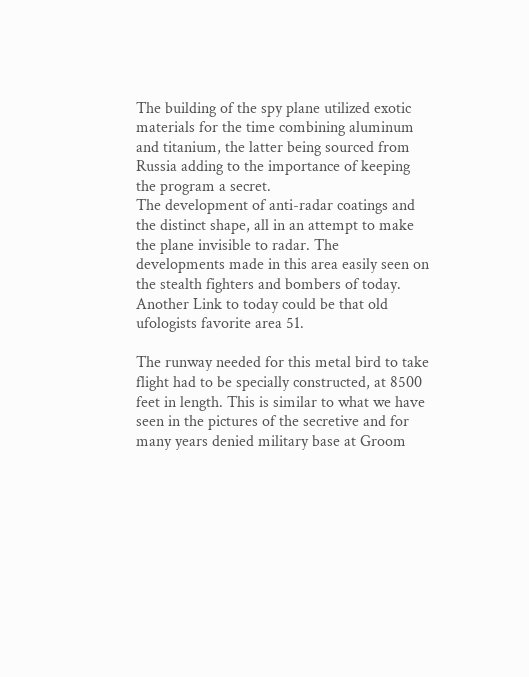The building of the spy plane utilized exotic materials for the time combining aluminum and titanium, the latter being sourced from Russia adding to the importance of keeping the program a secret.
The development of anti-radar coatings and the distinct shape, all in an attempt to make the plane invisible to radar. The developments made in this area easily seen on the stealth fighters and bombers of today.
Another Link to today could be that old ufologists favorite area 51.

The runway needed for this metal bird to take flight had to be specially constructed, at 8500 feet in length. This is similar to what we have seen in the pictures of the secretive and for many years denied military base at Groom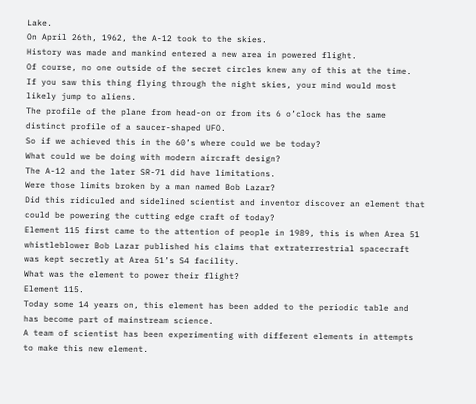Lake.
On April 26th, 1962, the A-12 took to the skies.
History was made and mankind entered a new area in powered flight.
Of course, no one outside of the secret circles knew any of this at the time.
If you saw this thing flying through the night skies, your mind would most likely jump to aliens.
The profile of the plane from head-on or from its 6 o’clock has the same distinct profile of a saucer-shaped UFO.
So if we achieved this in the 60’s where could we be today?
What could we be doing with modern aircraft design?
The A-12 and the later SR-71 did have limitations.
Were those limits broken by a man named Bob Lazar?
Did this ridiculed and sidelined scientist and inventor discover an element that could be powering the cutting edge craft of today?
Element 115 first came to the attention of people in 1989, this is when Area 51 whistleblower Bob Lazar published his claims that extraterrestrial spacecraft was kept secretly at Area 51’s S4 facility.
What was the element to power their flight?
Element 115.
Today some 14 years on, this element has been added to the periodic table and has become part of mainstream science.
A team of scientist has been experimenting with different elements in attempts to make this new element.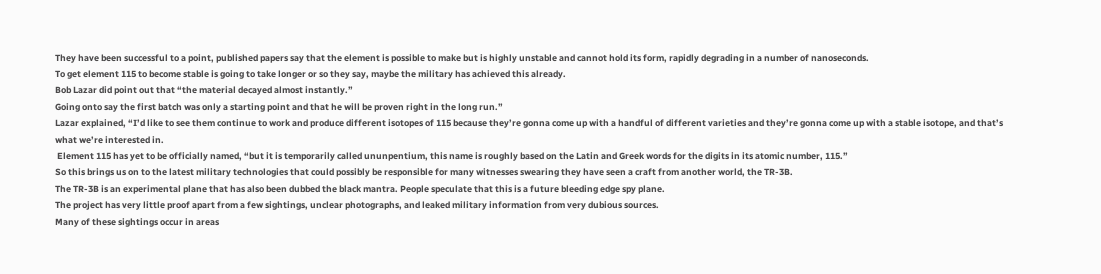They have been successful to a point, published papers say that the element is possible to make but is highly unstable and cannot hold its form, rapidly degrading in a number of nanoseconds.
To get element 115 to become stable is going to take longer or so they say, maybe the military has achieved this already.
Bob Lazar did point out that “the material decayed almost instantly.”
Going onto say the first batch was only a starting point and that he will be proven right in the long run.”
Lazar explained, “I’d like to see them continue to work and produce different isotopes of 115 because they’re gonna come up with a handful of different varieties and they’re gonna come up with a stable isotope, and that’s what we’re interested in.
 Element 115 has yet to be officially named, “but it is temporarily called ununpentium, this name is roughly based on the Latin and Greek words for the digits in its atomic number, 115.”
So this brings us on to the latest military technologies that could possibly be responsible for many witnesses swearing they have seen a craft from another world, the TR-3B.
The TR-3B is an experimental plane that has also been dubbed the black mantra. People speculate that this is a future bleeding edge spy plane.
The project has very little proof apart from a few sightings, unclear photographs, and leaked military information from very dubious sources.
Many of these sightings occur in areas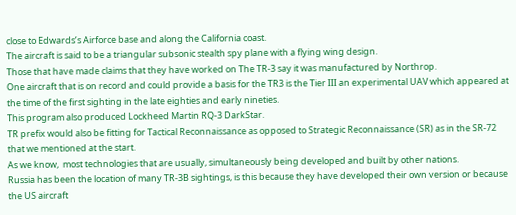close to Edwards’s Airforce base and along the California coast.
The aircraft is said to be a triangular subsonic stealth spy plane with a flying wing design.
Those that have made claims that they have worked on The TR-3 say it was manufactured by Northrop.
One aircraft that is on record and could provide a basis for the TR3 is the Tier III an experimental UAV which appeared at the time of the first sighting in the late eighties and early nineties.
This program also produced Lockheed Martin RQ-3 DarkStar.
TR prefix would also be fitting for Tactical Reconnaissance as opposed to Strategic Reconnaissance (SR) as in the SR-72 that we mentioned at the start.
As we know,  most technologies that are usually, simultaneously being developed and built by other nations.
Russia has been the location of many TR-3B sightings, is this because they have developed their own version or because the US aircraft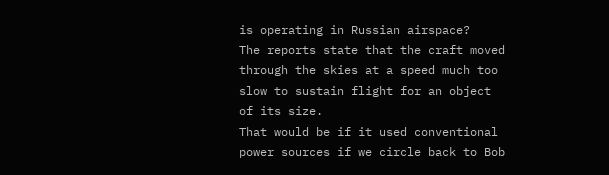is operating in Russian airspace?
The reports state that the craft moved through the skies at a speed much too slow to sustain flight for an object of its size.
That would be if it used conventional power sources if we circle back to Bob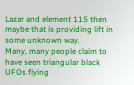Lazar and element 115 then maybe that is providing lift in some unknown way.
Many, many people claim to have seen triangular black UFOs flying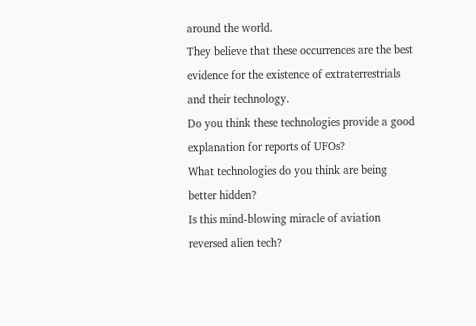around the world.
They believe that these occurrences are the best evidence for the existence of extraterrestrials and their technology.
Do you think these technologies provide a good explanation for reports of UFOs?
What technologies do you think are being better hidden?
Is this mind-blowing miracle of aviation reversed alien tech?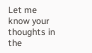Let me know your thoughts in the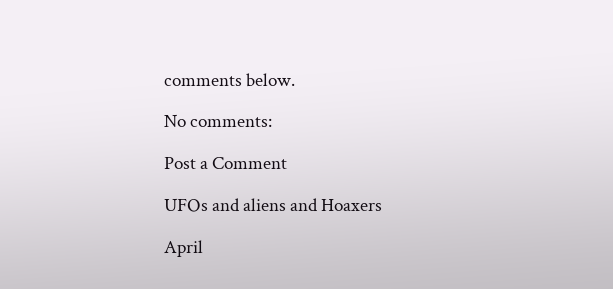comments below.

No comments:

Post a Comment

UFOs and aliens and Hoaxers

April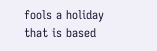fools a holiday that is based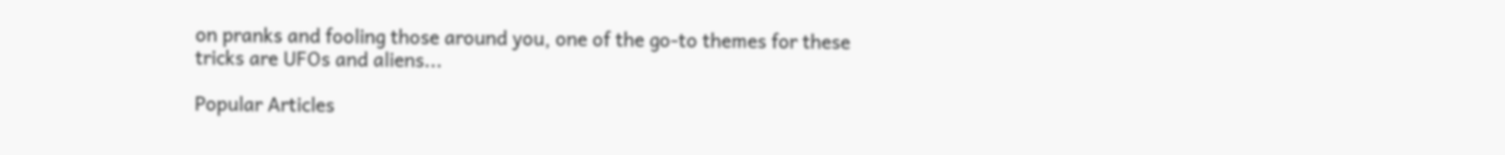on pranks and fooling those around you, one of the go-to themes for these tricks are UFOs and aliens...

Popular Articles